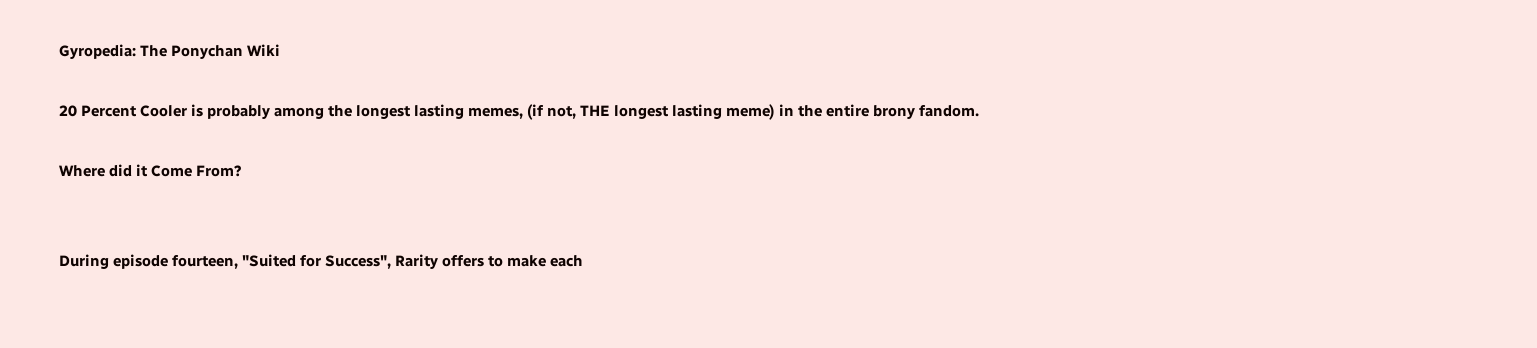Gyropedia: The Ponychan Wiki

20 Percent Cooler is probably among the longest lasting memes, (if not, THE longest lasting meme) in the entire brony fandom.

Where did it Come From?


During episode fourteen, "Suited for Success", Rarity offers to make each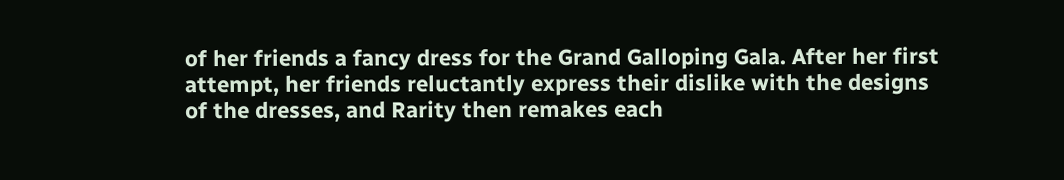of her friends a fancy dress for the Grand Galloping Gala. After her first attempt, her friends reluctantly express their dislike with the designs of the dresses, and Rarity then remakes each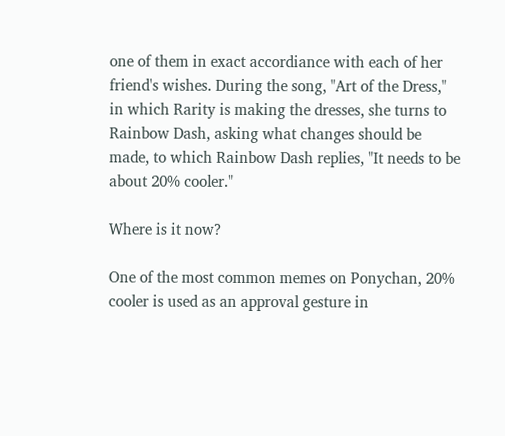one of them in exact accordiance with each of her friend's wishes. During the song, "Art of the Dress," in which Rarity is making the dresses, she turns to Rainbow Dash, asking what changes should be made, to which Rainbow Dash replies, "It needs to be about 20% cooler."

Where is it now?

One of the most common memes on Ponychan, 20% cooler is used as an approval gesture in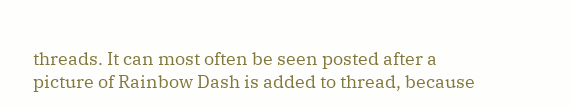threads. It can most often be seen posted after a picture of Rainbow Dash is added to thread, because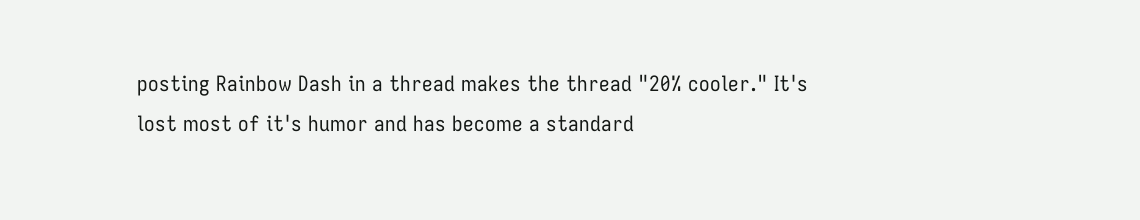posting Rainbow Dash in a thread makes the thread "20% cooler." It's lost most of it's humor and has become a standard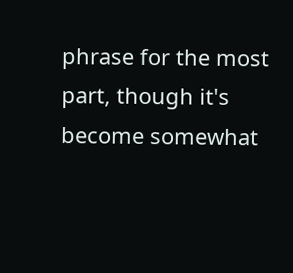phrase for the most part, though it's become somewhat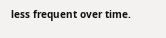less frequent over time.